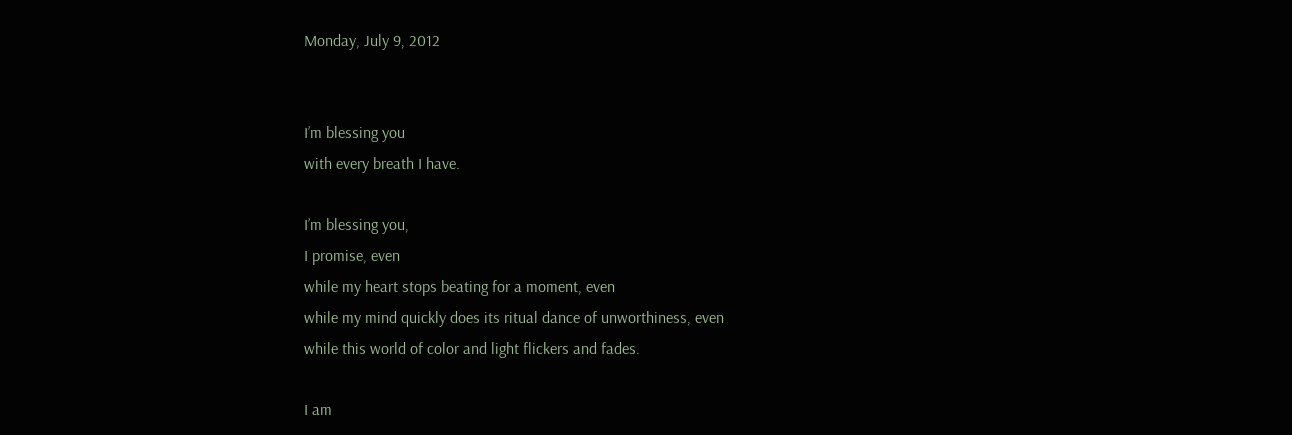Monday, July 9, 2012


I’m blessing you
with every breath I have.

I’m blessing you,
I promise, even
while my heart stops beating for a moment, even
while my mind quickly does its ritual dance of unworthiness, even
while this world of color and light flickers and fades.

I am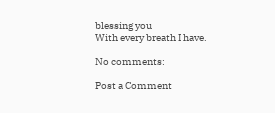blessing you
With every breath I have.

No comments:

Post a Comment